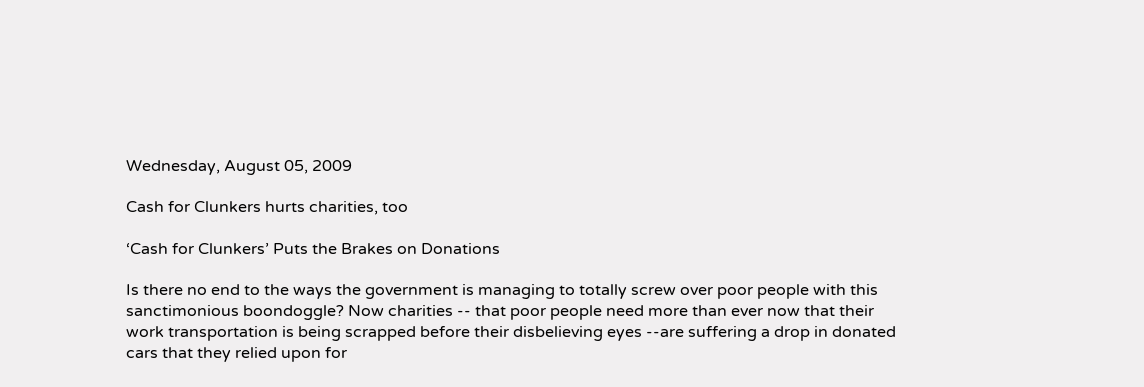Wednesday, August 05, 2009

Cash for Clunkers hurts charities, too

‘Cash for Clunkers’ Puts the Brakes on Donations

Is there no end to the ways the government is managing to totally screw over poor people with this sanctimonious boondoggle? Now charities -- that poor people need more than ever now that their work transportation is being scrapped before their disbelieving eyes --are suffering a drop in donated cars that they relied upon for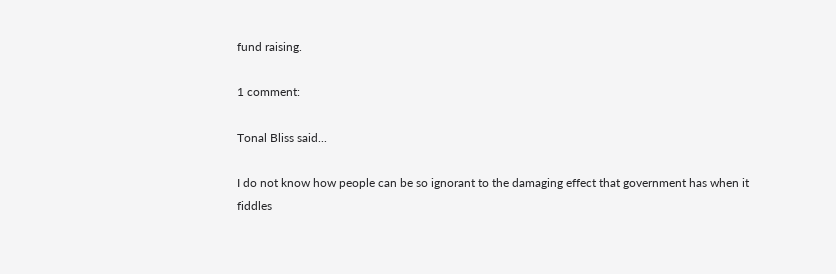fund raising.

1 comment:

Tonal Bliss said...

I do not know how people can be so ignorant to the damaging effect that government has when it fiddles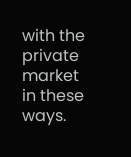with the private market in these ways.